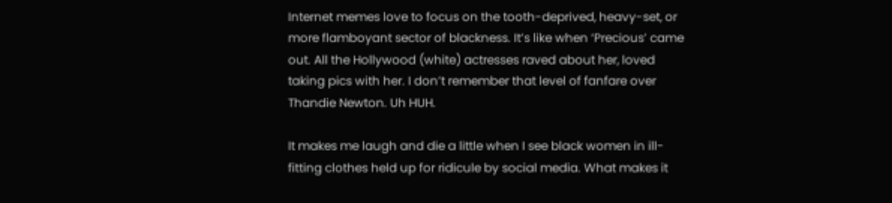Internet memes love to focus on the tooth-deprived, heavy-set, or more flamboyant sector of blackness. It’s like when ‘Precious’ came out. All the Hollywood (white) actresses raved about her, loved taking pics with her. I don’t remember that level of fanfare over Thandie Newton. Uh HUH.

It makes me laugh and die a little when I see black women in ill-fitting clothes held up for ridicule by social media. What makes it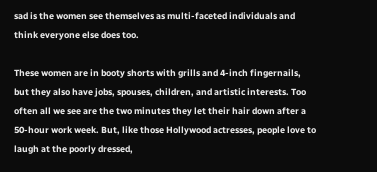sad is the women see themselves as multi-faceted individuals and think everyone else does too.

These women are in booty shorts with grills and 4-inch fingernails, but they also have jobs, spouses, children, and artistic interests. Too often all we see are the two minutes they let their hair down after a 50-hour work week. But, like those Hollywood actresses, people love to laugh at the poorly dressed,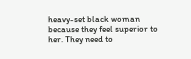heavy-set black woman because they feel superior to her. They need to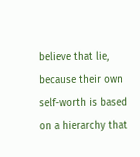believe that lie, because their own self-worth is based on a hierarchy that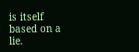is itself based on a lie.